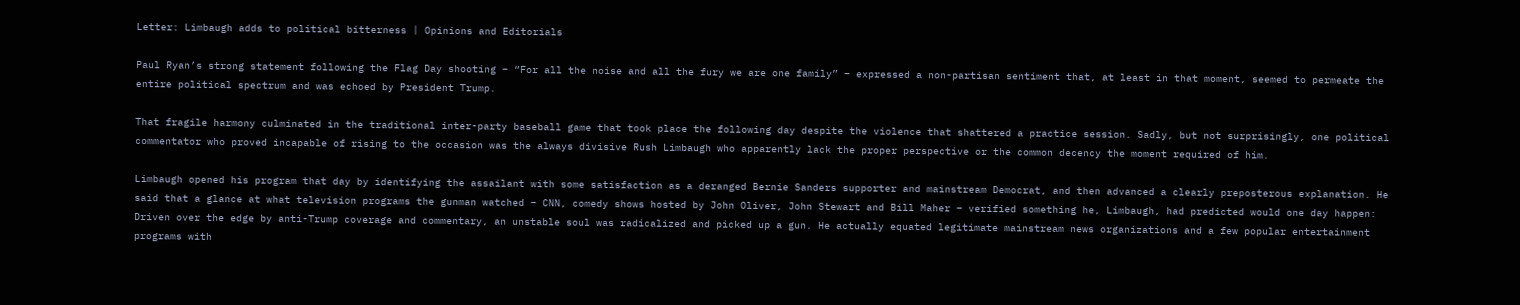Letter: Limbaugh adds to political bitterness | Opinions and Editorials

Paul Ryan’s strong statement following the Flag Day shooting – “For all the noise and all the fury we are one family” – expressed a non-partisan sentiment that, at least in that moment, seemed to permeate the entire political spectrum and was echoed by President Trump.

That fragile harmony culminated in the traditional inter-party baseball game that took place the following day despite the violence that shattered a practice session. Sadly, but not surprisingly, one political commentator who proved incapable of rising to the occasion was the always divisive Rush Limbaugh who apparently lack the proper perspective or the common decency the moment required of him.

Limbaugh opened his program that day by identifying the assailant with some satisfaction as a deranged Bernie Sanders supporter and mainstream Democrat, and then advanced a clearly preposterous explanation. He said that a glance at what television programs the gunman watched – CNN, comedy shows hosted by John Oliver, John Stewart and Bill Maher – verified something he, Limbaugh, had predicted would one day happen: Driven over the edge by anti-Trump coverage and commentary, an unstable soul was radicalized and picked up a gun. He actually equated legitimate mainstream news organizations and a few popular entertainment programs with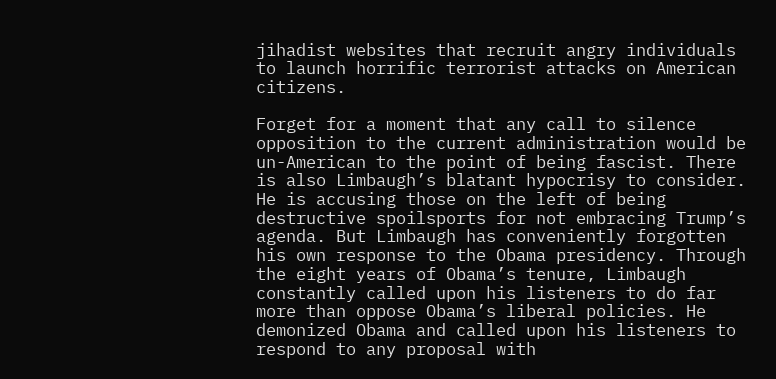jihadist websites that recruit angry individuals to launch horrific terrorist attacks on American citizens.

Forget for a moment that any call to silence opposition to the current administration would be un-American to the point of being fascist. There is also Limbaugh’s blatant hypocrisy to consider. He is accusing those on the left of being destructive spoilsports for not embracing Trump’s agenda. But Limbaugh has conveniently forgotten his own response to the Obama presidency. Through the eight years of Obama’s tenure, Limbaugh constantly called upon his listeners to do far more than oppose Obama’s liberal policies. He demonized Obama and called upon his listeners to respond to any proposal with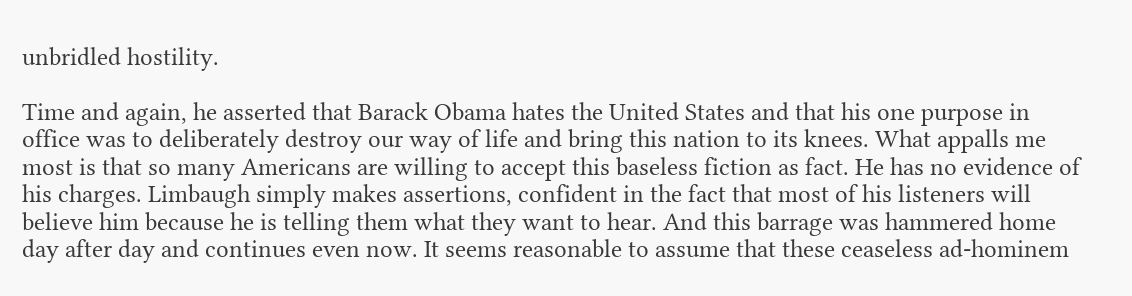unbridled hostility.

Time and again, he asserted that Barack Obama hates the United States and that his one purpose in office was to deliberately destroy our way of life and bring this nation to its knees. What appalls me most is that so many Americans are willing to accept this baseless fiction as fact. He has no evidence of his charges. Limbaugh simply makes assertions, confident in the fact that most of his listeners will believe him because he is telling them what they want to hear. And this barrage was hammered home day after day and continues even now. It seems reasonable to assume that these ceaseless ad-hominem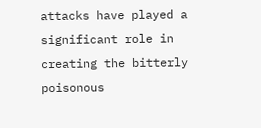attacks have played a significant role in creating the bitterly poisonous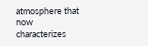atmosphere that now characterizes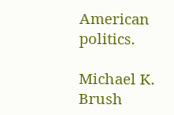American politics.

Michael K. Brush